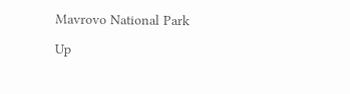Mavrovo National Park

Up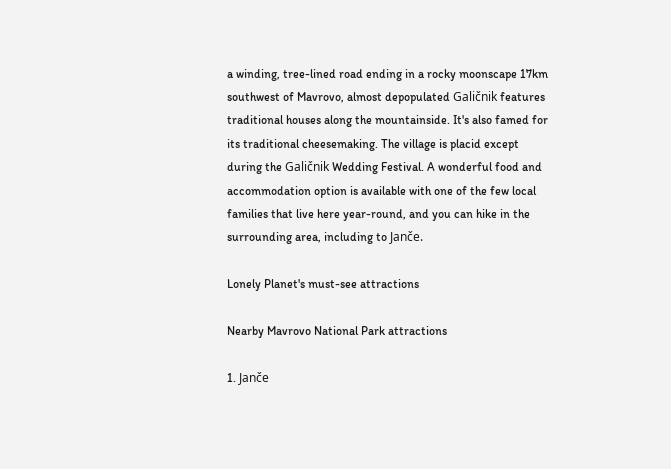a winding, tree-lined road ending in a rocky moonscape 17km southwest of Mavrovo, almost depopulated Galičnik features traditional houses along the mountainside. It's also famed for its traditional cheesemaking. The village is placid except during the Galičnik Wedding Festival. A wonderful food and accommodation option is available with one of the few local families that live here year-round, and you can hike in the surrounding area, including to Janče.

Lonely Planet's must-see attractions

Nearby Mavrovo National Park attractions

1. Janče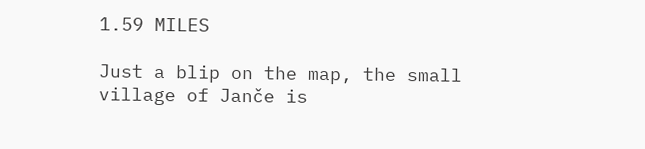1.59 MILES

Just a blip on the map, the small village of Janče is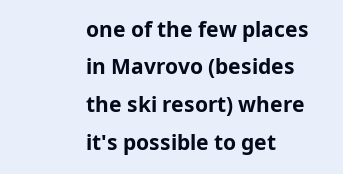one of the few places in Mavrovo (besides the ski resort) where it's possible to get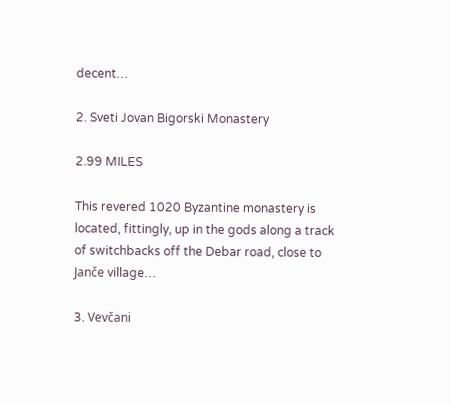decent…

2. Sveti Jovan Bigorski Monastery

2.99 MILES

This revered 1020 Byzantine monastery is located, fittingly, up in the gods along a track of switchbacks off the Debar road, close to Janče village…

3. Vevčani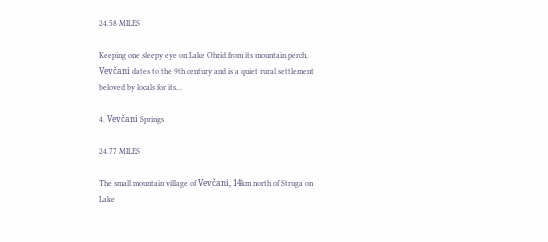24.58 MILES

Keeping one sleepy eye on Lake Ohrid from its mountain perch, Vevčani dates to the 9th century and is a quiet rural settlement beloved by locals for its…

4. Vevčani Springs

24.77 MILES

The small mountain village of Vevčani, 14km north of Struga on Lake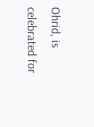Ohrid, is celebrated for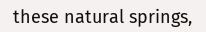these natural springs,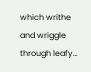which writhe and wriggle through leafy…